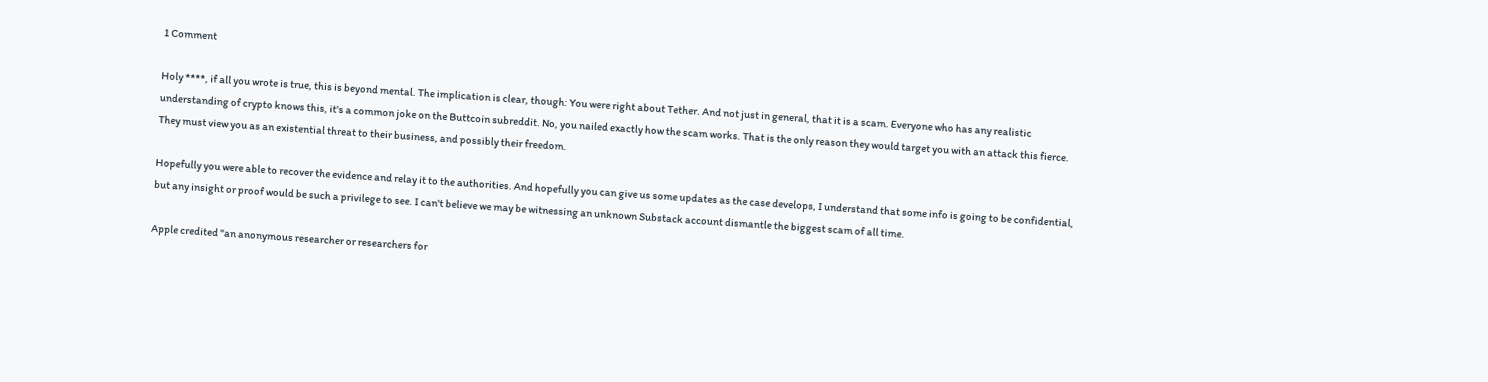1 Comment

Holy ****, if all you wrote is true, this is beyond mental. The implication is clear, though: You were right about Tether. And not just in general, that it is a scam. Everyone who has any realistic understanding of crypto knows this, it's a common joke on the Buttcoin subreddit. No, you nailed exactly how the scam works. That is the only reason they would target you with an attack this fierce. They must view you as an existential threat to their business, and possibly their freedom.

Hopefully you were able to recover the evidence and relay it to the authorities. And hopefully you can give us some updates as the case develops, I understand that some info is going to be confidential, but any insight or proof would be such a privilege to see. I can't believe we may be witnessing an unknown Substack account dismantle the biggest scam of all time.

Apple credited "an anonymous researcher or researchers for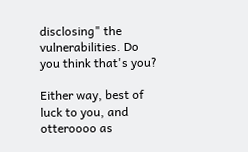disclosing" the vulnerabilities. Do you think that's you?

Either way, best of luck to you, and otteroooo as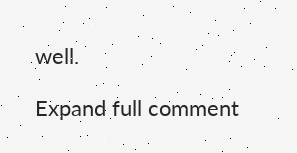well.

Expand full comment